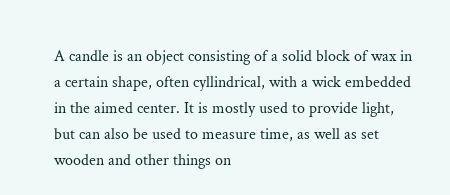A candle is an object consisting of a solid block of wax in a certain shape, often cyllindrical, with a wick embedded in the aimed center. It is mostly used to provide light, but can also be used to measure time, as well as set wooden and other things on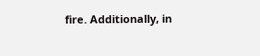fire. Additionally, in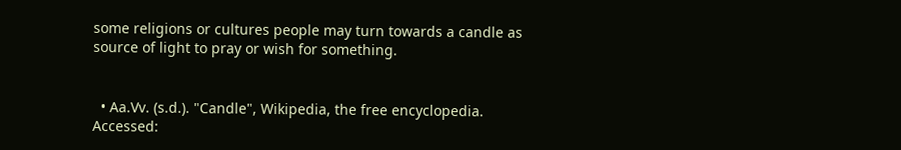some religions or cultures people may turn towards a candle as source of light to pray or wish for something.


  • Aa.Vv. (s.d.). "Candle", Wikipedia, the free encyclopedia. Accessed: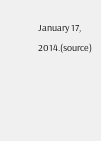January 17, 2014.(source)